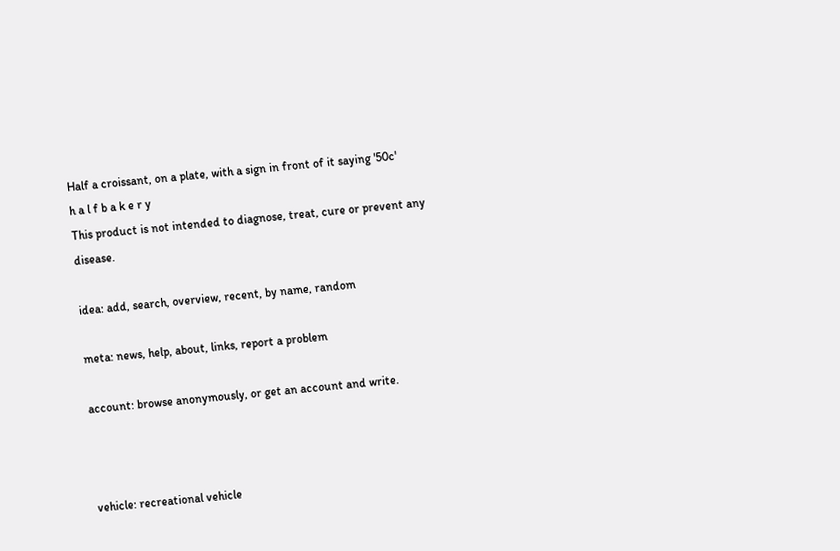Half a croissant, on a plate, with a sign in front of it saying '50c'
h a l f b a k e r y
This product is not intended to diagnose, treat, cure or prevent any disease.

idea: add, search, overview, recent, by name, random

meta: news, help, about, links, report a problem

account: browse anonymously, or get an account and write.



vehicle: recreational vehicle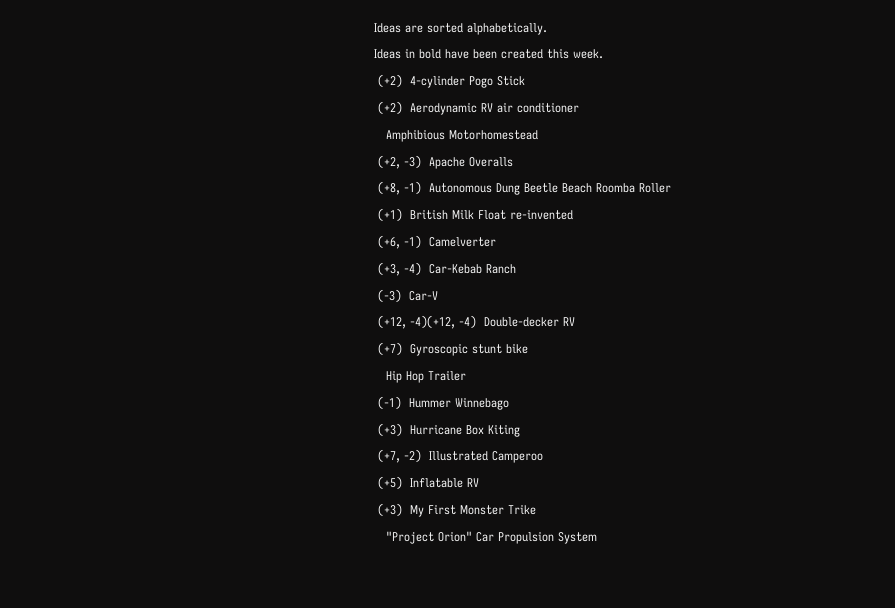Ideas are sorted alphabetically.
Ideas in bold have been created this week.
 (+2)  4-cylinder Pogo Stick
 (+2)  Aerodynamic RV air conditioner
   Amphibious Motorhomestead
 (+2, -3)  Apache Overalls
 (+8, -1)  Autonomous Dung Beetle Beach Roomba Roller
 (+1)  British Milk Float re-invented
 (+6, -1)  Camelverter
 (+3, -4)  Car-Kebab Ranch
 (-3)  Car-V
 (+12, -4)(+12, -4)  Double-decker RV
 (+7)  Gyroscopic stunt bike
   Hip Hop Trailer
 (-1)  Hummer Winnebago
 (+3)  Hurricane Box Kiting
 (+7, -2)  Illustrated Camperoo
 (+5)  Inflatable RV
 (+3)  My First Monster Trike
   "Project Orion" Car Propulsion System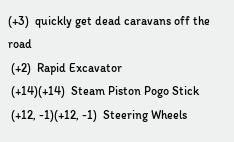(+3)  quickly get dead caravans off the road
 (+2)  Rapid Excavator
 (+14)(+14)  Steam Piston Pogo Stick
 (+12, -1)(+12, -1)  Steering Wheels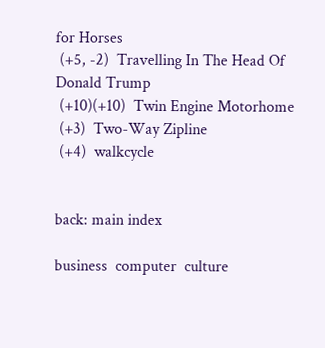for Horses
 (+5, -2)  Travelling In The Head Of Donald Trump
 (+10)(+10)  Twin Engine Motorhome
 (+3)  Two-Way Zipline
 (+4)  walkcycle


back: main index

business  computer  culture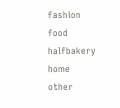fashion  food  halfbakery  home  other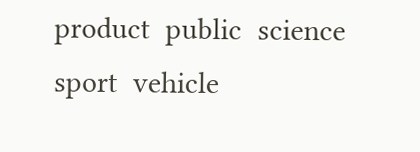product  public  science  sport  vehicle